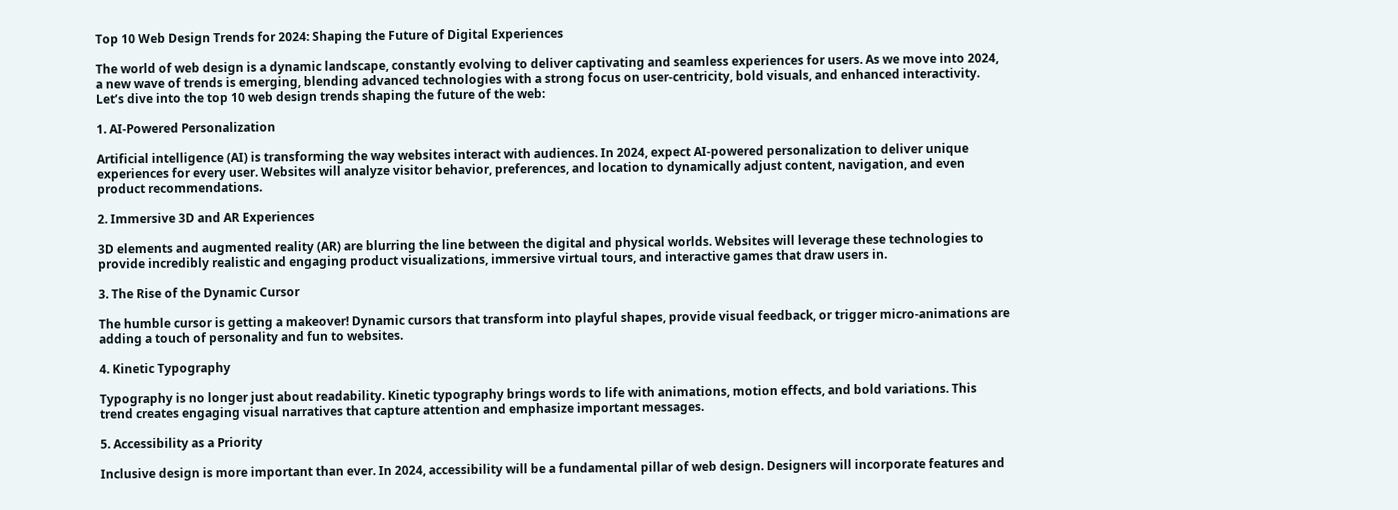Top 10 Web Design Trends for 2024: Shaping the Future of Digital Experiences

The world of web design is a dynamic landscape, constantly evolving to deliver captivating and seamless experiences for users. As we move into 2024, a new wave of trends is emerging, blending advanced technologies with a strong focus on user-centricity, bold visuals, and enhanced interactivity. Let’s dive into the top 10 web design trends shaping the future of the web:

1. AI-Powered Personalization

Artificial intelligence (AI) is transforming the way websites interact with audiences. In 2024, expect AI-powered personalization to deliver unique experiences for every user. Websites will analyze visitor behavior, preferences, and location to dynamically adjust content, navigation, and even product recommendations.

2. Immersive 3D and AR Experiences

3D elements and augmented reality (AR) are blurring the line between the digital and physical worlds. Websites will leverage these technologies to provide incredibly realistic and engaging product visualizations, immersive virtual tours, and interactive games that draw users in.

3. The Rise of the Dynamic Cursor

The humble cursor is getting a makeover! Dynamic cursors that transform into playful shapes, provide visual feedback, or trigger micro-animations are adding a touch of personality and fun to websites.

4. Kinetic Typography

Typography is no longer just about readability. Kinetic typography brings words to life with animations, motion effects, and bold variations. This trend creates engaging visual narratives that capture attention and emphasize important messages.

5. Accessibility as a Priority

Inclusive design is more important than ever. In 2024, accessibility will be a fundamental pillar of web design. Designers will incorporate features and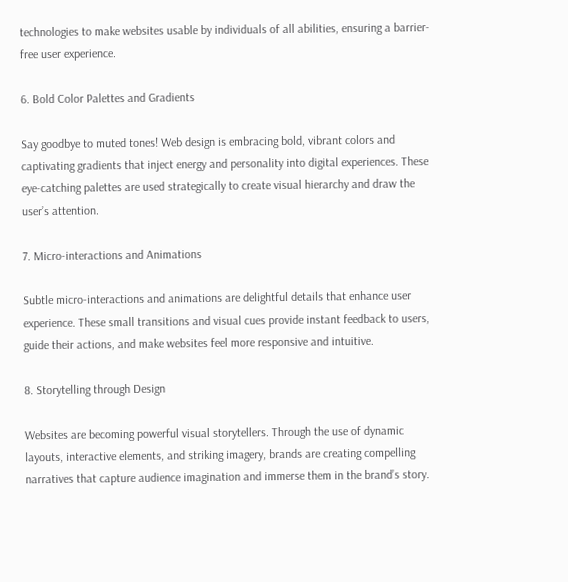technologies to make websites usable by individuals of all abilities, ensuring a barrier-free user experience.

6. Bold Color Palettes and Gradients

Say goodbye to muted tones! Web design is embracing bold, vibrant colors and captivating gradients that inject energy and personality into digital experiences. These eye-catching palettes are used strategically to create visual hierarchy and draw the user’s attention.

7. Micro-interactions and Animations

Subtle micro-interactions and animations are delightful details that enhance user experience. These small transitions and visual cues provide instant feedback to users, guide their actions, and make websites feel more responsive and intuitive.

8. Storytelling through Design

Websites are becoming powerful visual storytellers. Through the use of dynamic layouts, interactive elements, and striking imagery, brands are creating compelling narratives that capture audience imagination and immerse them in the brand’s story.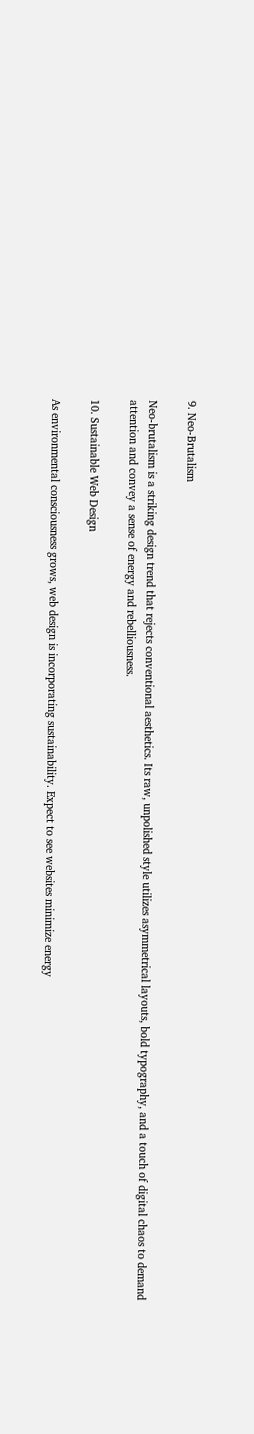9. Neo-Brutalism

Neo-brutalism is a striking design trend that rejects conventional aesthetics. Its raw, unpolished style utilizes asymmetrical layouts, bold typography, and a touch of digital chaos to demand attention and convey a sense of energy and rebelliousness.

10. Sustainable Web Design

As environmental consciousness grows, web design is incorporating sustainability. Expect to see websites minimize energy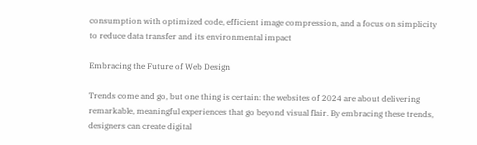consumption with optimized code, efficient image compression, and a focus on simplicity to reduce data transfer and its environmental impact

Embracing the Future of Web Design

Trends come and go, but one thing is certain: the websites of 2024 are about delivering remarkable, meaningful experiences that go beyond visual flair. By embracing these trends, designers can create digital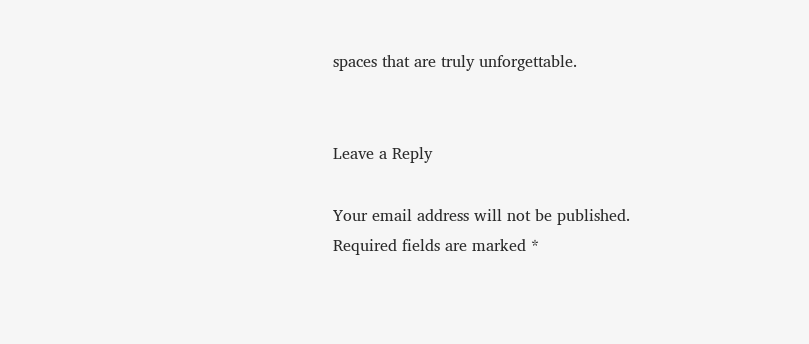spaces that are truly unforgettable.


Leave a Reply

Your email address will not be published. Required fields are marked *